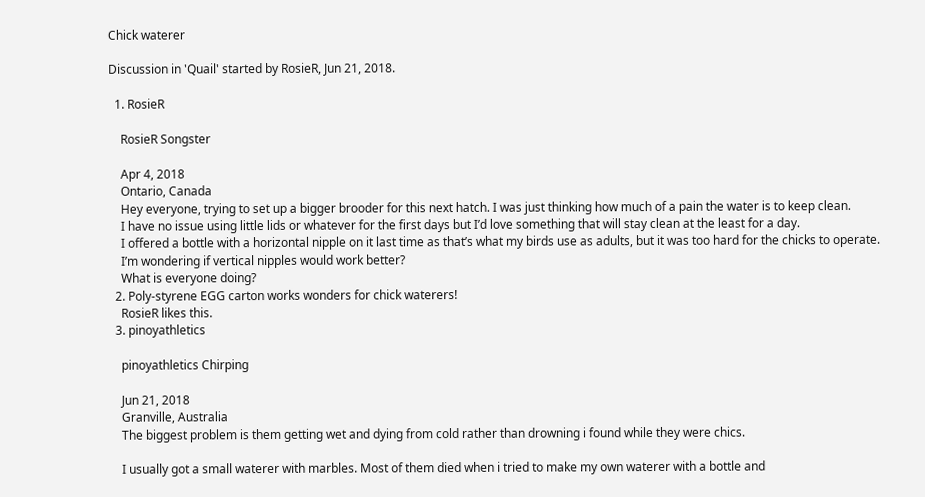Chick waterer

Discussion in 'Quail' started by RosieR, Jun 21, 2018.

  1. RosieR

    RosieR Songster

    Apr 4, 2018
    Ontario, Canada
    Hey everyone, trying to set up a bigger brooder for this next hatch. I was just thinking how much of a pain the water is to keep clean.
    I have no issue using little lids or whatever for the first days but I’d love something that will stay clean at the least for a day.
    I offered a bottle with a horizontal nipple on it last time as that’s what my birds use as adults, but it was too hard for the chicks to operate.
    I’m wondering if vertical nipples would work better?
    What is everyone doing?
  2. Poly-styrene EGG carton works wonders for chick waterers!
    RosieR likes this.
  3. pinoyathletics

    pinoyathletics Chirping

    Jun 21, 2018
    Granville, Australia
    The biggest problem is them getting wet and dying from cold rather than drowning i found while they were chics.

    I usually got a small waterer with marbles. Most of them died when i tried to make my own waterer with a bottle and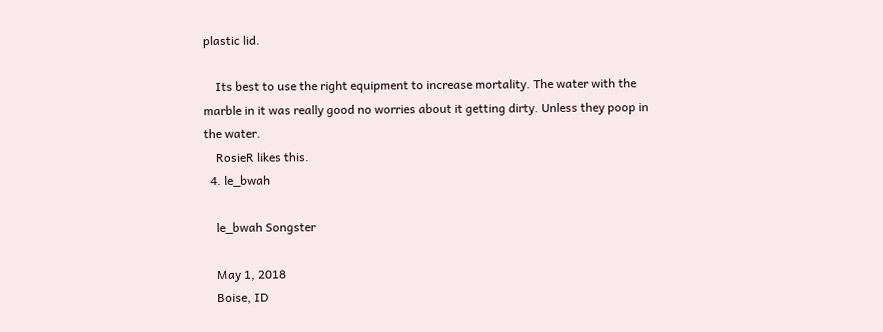plastic lid.

    Its best to use the right equipment to increase mortality. The water with the marble in it was really good no worries about it getting dirty. Unless they poop in the water.
    RosieR likes this.
  4. le_bwah

    le_bwah Songster

    May 1, 2018
    Boise, ID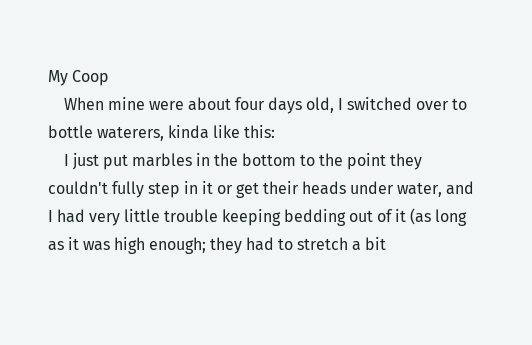My Coop
    When mine were about four days old, I switched over to bottle waterers, kinda like this:
    I just put marbles in the bottom to the point they couldn't fully step in it or get their heads under water, and I had very little trouble keeping bedding out of it (as long as it was high enough; they had to stretch a bit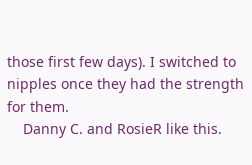those first few days). I switched to nipples once they had the strength for them.
    Danny C. and RosieR like this.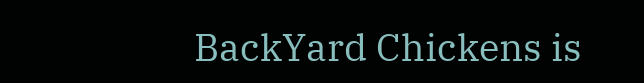BackYard Chickens is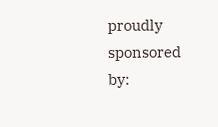proudly sponsored by: